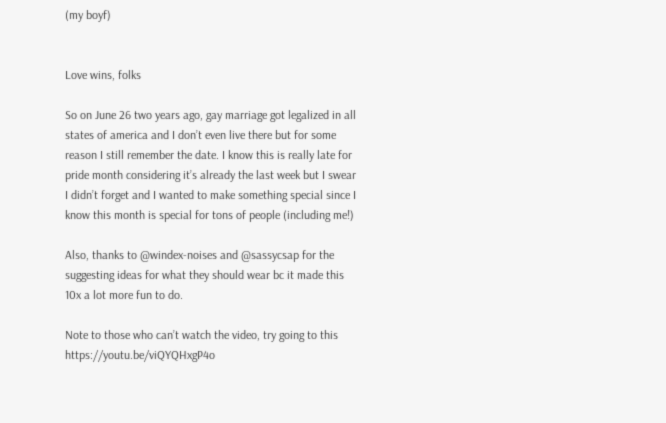(my boyf)


Love wins, folks

So on June 26 two years ago, gay marriage got legalized in all states of america and I don’t even live there but for some reason I still remember the date. I know this is really late for pride month considering it’s already the last week but I swear I didn’t forget and I wanted to make something special since I know this month is special for tons of people (including me!)

Also, thanks to @windex-noises and @sassycsap for the suggesting ideas for what they should wear bc it made this 10x a lot more fun to do.

Note to those who can’t watch the video, try going to this https://youtu.be/viQYQHxgP4o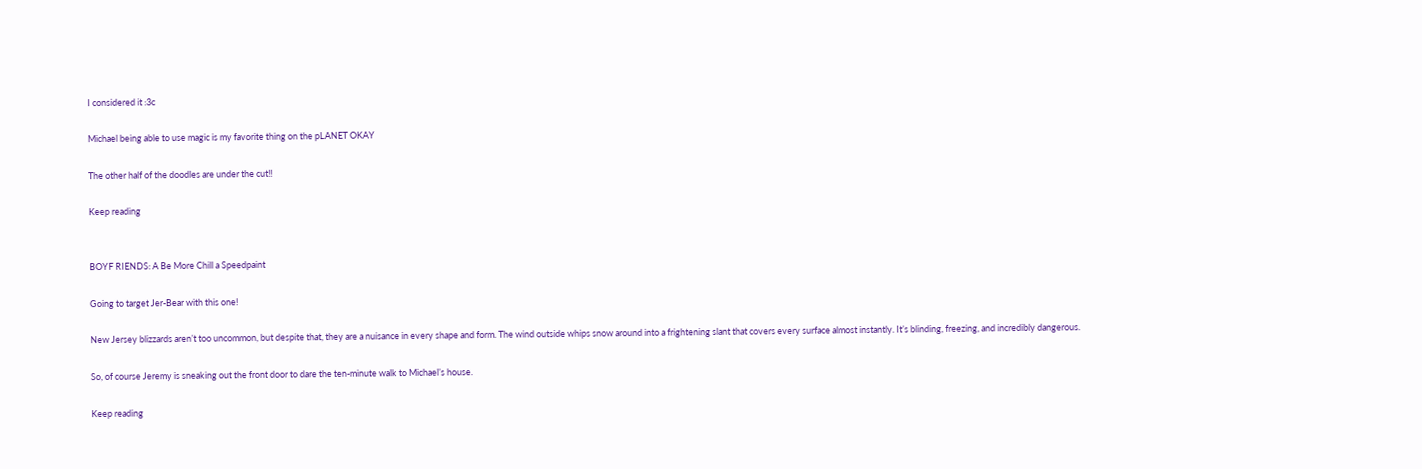I considered it :3c

Michael being able to use magic is my favorite thing on the pLANET OKAY

The other half of the doodles are under the cut!!

Keep reading


BOYF RIENDS: A Be More Chill a Speedpaint

Going to target Jer-Bear with this one!

New Jersey blizzards aren’t too uncommon, but despite that, they are a nuisance in every shape and form. The wind outside whips snow around into a frightening slant that covers every surface almost instantly. It’s blinding, freezing, and incredibly dangerous.

So, of course Jeremy is sneaking out the front door to dare the ten-minute walk to Michael’s house.

Keep reading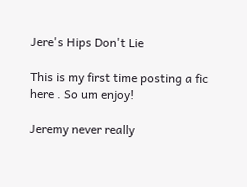Jere's Hips Don't Lie

This is my first time posting a fic here . So um enjoy!

Jeremy never really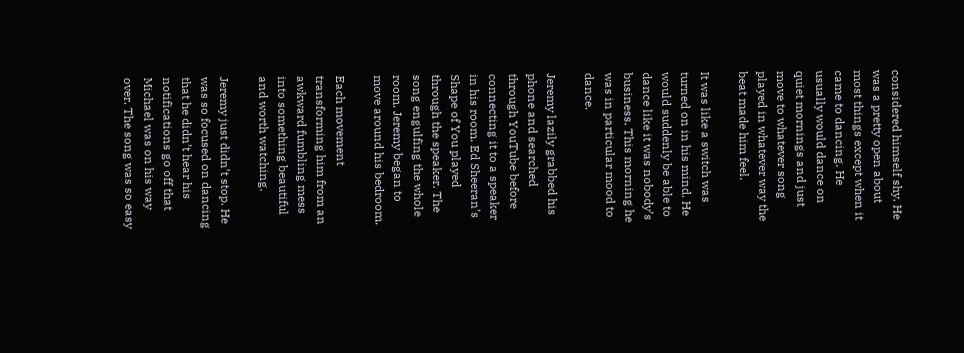considered himself shy. He was a pretty open about most things except when it came to dancing. He usually would dance on quiet mornings and just move to whatever song played in whatever way the beat made him feel.

It was like a switch was turned on in his mind. He would suddenly be able to dance like it was nobody’s business. This morning he was in particular mood to dance.

Jeremy lazily grabbed his phone and searched through YouTube before connecting it to a speaker in his room. Ed Sheeran’s Shape of You played through the speaker. The song engulfing the whole room. Jeremy began to move around his bedroom.

Each movement transforming him from an awkward fumbling mess into something beautiful and worth watching.

Jeremy just didn’t stop. He was so focused on dancing that he didn’t hear his notifications go off that Michael was on his way over. The song was so easy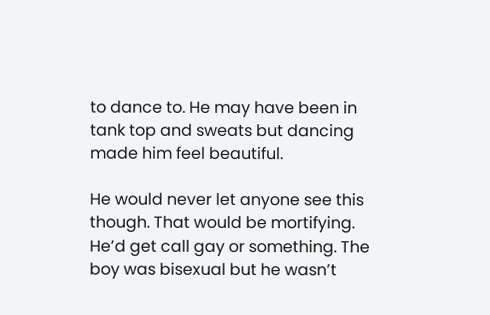to dance to. He may have been in tank top and sweats but dancing made him feel beautiful.

He would never let anyone see this though. That would be mortifying. He’d get call gay or something. The boy was bisexual but he wasn’t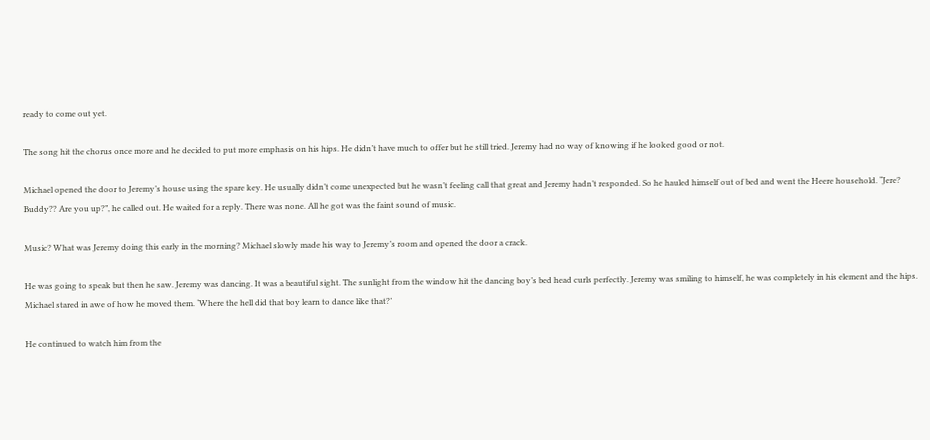ready to come out yet.

The song hit the chorus once more and he decided to put more emphasis on his hips. He didn’t have much to offer but he still tried. Jeremy had no way of knowing if he looked good or not.

Michael opened the door to Jeremy’s house using the spare key. He usually didn’t come unexpected but he wasn’t feeling call that great and Jeremy hadn’t responded. So he hauled himself out of bed and went the Heere household. “Jere? Buddy?? Are you up?”, he called out. He waited for a reply. There was none. All he got was the faint sound of music.

Music? What was Jeremy doing this early in the morning? Michael slowly made his way to Jeremy’s room and opened the door a crack.

He was going to speak but then he saw. Jeremy was dancing. It was a beautiful sight. The sunlight from the window hit the dancing boy’s bed head curls perfectly. Jeremy was smiling to himself, he was completely in his element and the hips. Michael stared in awe of how he moved them. ‘Where the hell did that boy learn to dance like that?’

He continued to watch him from the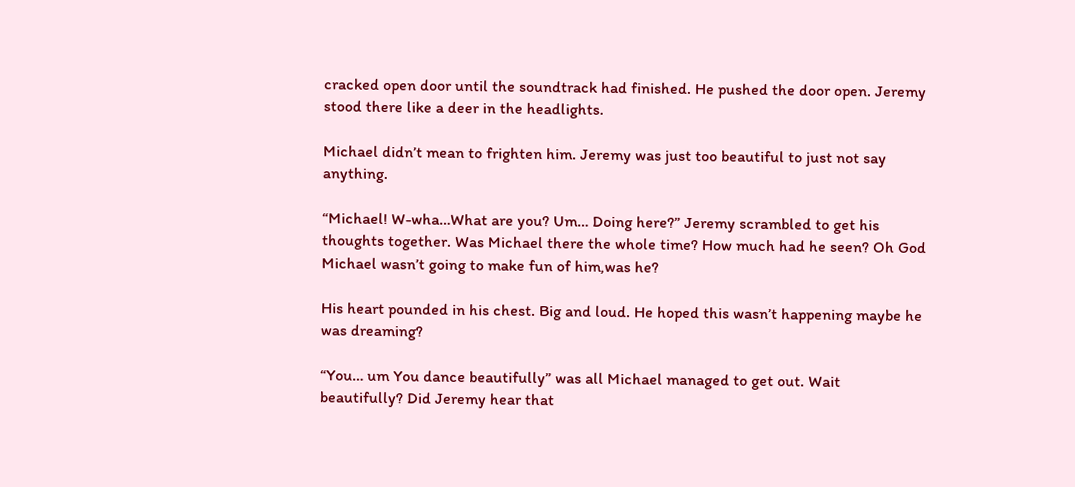cracked open door until the soundtrack had finished. He pushed the door open. Jeremy stood there like a deer in the headlights.

Michael didn’t mean to frighten him. Jeremy was just too beautiful to just not say anything.

“Michael! W-wha…What are you? Um… Doing here?” Jeremy scrambled to get his thoughts together. Was Michael there the whole time? How much had he seen? Oh God Michael wasn’t going to make fun of him,was he?

His heart pounded in his chest. Big and loud. He hoped this wasn’t happening maybe he was dreaming?

“You… um You dance beautifully” was all Michael managed to get out. Wait beautifully? Did Jeremy hear that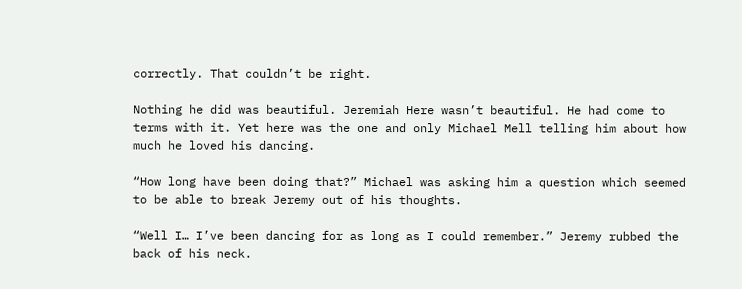correctly. That couldn’t be right.

Nothing he did was beautiful. Jeremiah Here wasn’t beautiful. He had come to terms with it. Yet here was the one and only Michael Mell telling him about how much he loved his dancing.

“How long have been doing that?” Michael was asking him a question which seemed to be able to break Jeremy out of his thoughts.

“Well I… I’ve been dancing for as long as I could remember.” Jeremy rubbed the back of his neck.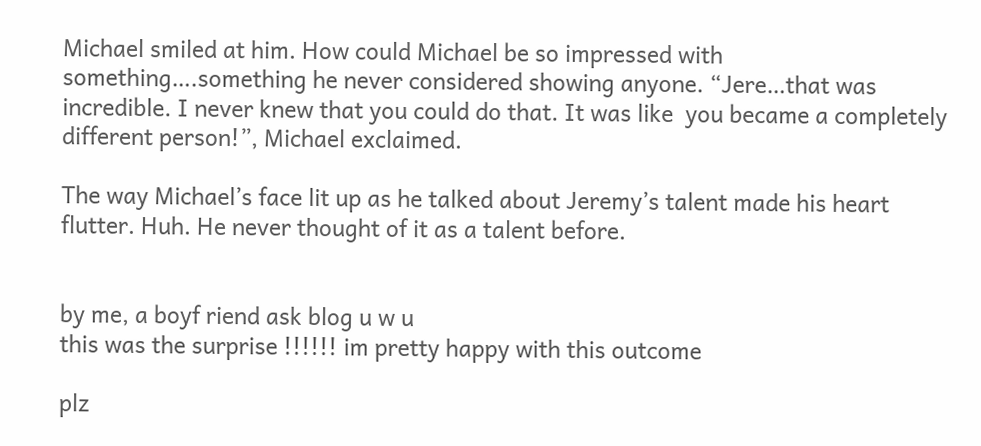Michael smiled at him. How could Michael be so impressed with something….something he never considered showing anyone. “Jere…that was incredible. I never knew that you could do that. It was like  you became a completely different person!”, Michael exclaimed.

The way Michael’s face lit up as he talked about Jeremy’s talent made his heart flutter. Huh. He never thought of it as a talent before.


by me, a boyf riend ask blog u w u
this was the surprise !!!!!! im pretty happy with this outcome

plz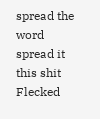spread the word
spread it
this shit Flecked